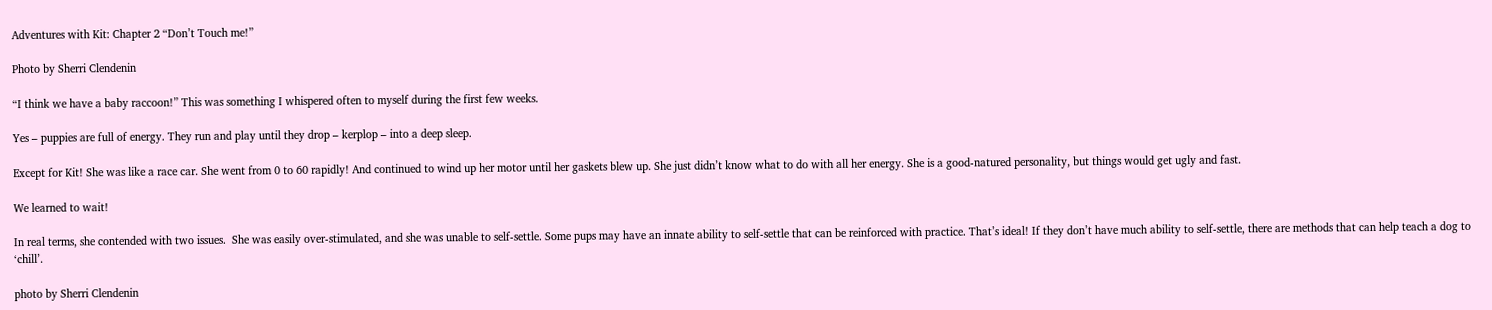Adventures with Kit: Chapter 2 “Don’t Touch me!”

Photo by Sherri Clendenin

“I think we have a baby raccoon!” This was something I whispered often to myself during the first few weeks.

Yes – puppies are full of energy. They run and play until they drop – kerplop – into a deep sleep.

Except for Kit! She was like a race car. She went from 0 to 60 rapidly! And continued to wind up her motor until her gaskets blew up. She just didn’t know what to do with all her energy. She is a good-natured personality, but things would get ugly and fast.

We learned to wait!

In real terms, she contended with two issues.  She was easily over-stimulated, and she was unable to self-settle. Some pups may have an innate ability to self-settle that can be reinforced with practice. That’s ideal! If they don’t have much ability to self-settle, there are methods that can help teach a dog to ‘chill’.

photo by Sherri Clendenin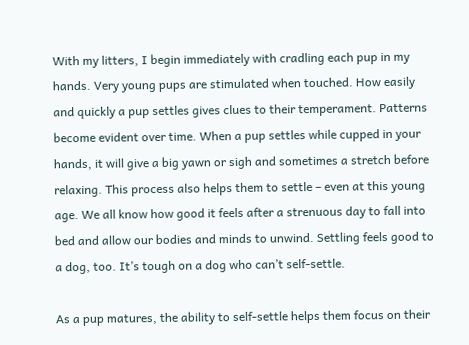With my litters, I begin immediately with cradling each pup in my hands. Very young pups are stimulated when touched. How easily and quickly a pup settles gives clues to their temperament. Patterns become evident over time. When a pup settles while cupped in your hands, it will give a big yawn or sigh and sometimes a stretch before relaxing. This process also helps them to settle – even at this young age. We all know how good it feels after a strenuous day to fall into bed and allow our bodies and minds to unwind. Settling feels good to a dog, too. It’s tough on a dog who can’t self-settle.

As a pup matures, the ability to self-settle helps them focus on their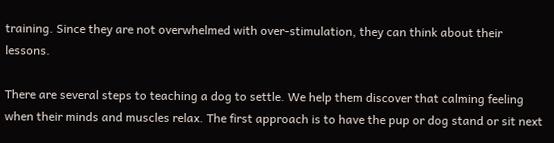training. Since they are not overwhelmed with over-stimulation, they can think about their lessons.

There are several steps to teaching a dog to settle. We help them discover that calming feeling when their minds and muscles relax. The first approach is to have the pup or dog stand or sit next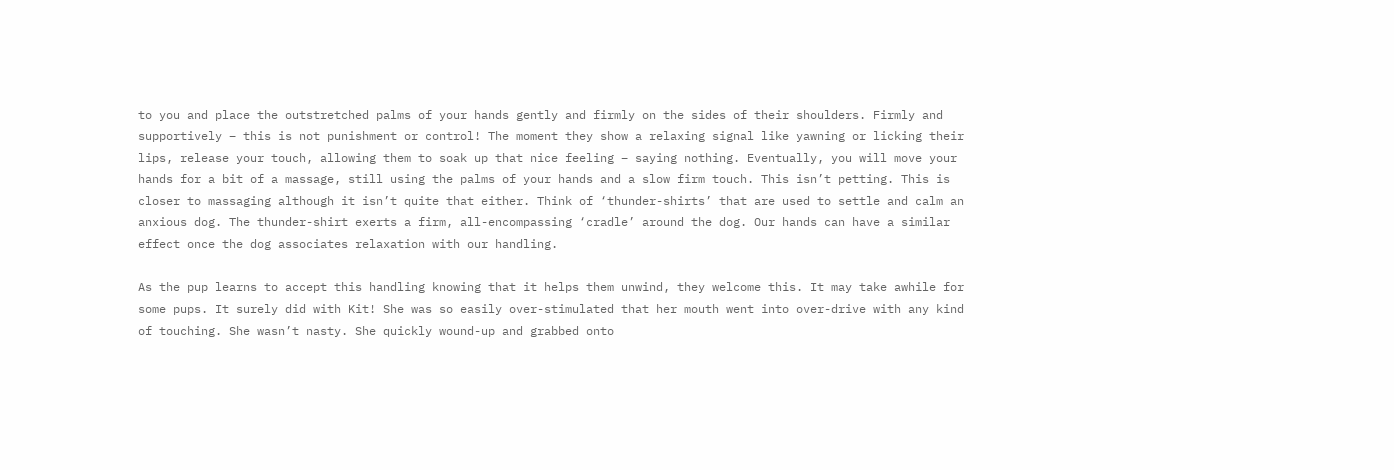to you and place the outstretched palms of your hands gently and firmly on the sides of their shoulders. Firmly and supportively – this is not punishment or control! The moment they show a relaxing signal like yawning or licking their lips, release your touch, allowing them to soak up that nice feeling – saying nothing. Eventually, you will move your hands for a bit of a massage, still using the palms of your hands and a slow firm touch. This isn’t petting. This is closer to massaging although it isn’t quite that either. Think of ‘thunder-shirts’ that are used to settle and calm an anxious dog. The thunder-shirt exerts a firm, all-encompassing ‘cradle’ around the dog. Our hands can have a similar effect once the dog associates relaxation with our handling.

As the pup learns to accept this handling knowing that it helps them unwind, they welcome this. It may take awhile for some pups. It surely did with Kit! She was so easily over-stimulated that her mouth went into over-drive with any kind of touching. She wasn’t nasty. She quickly wound-up and grabbed onto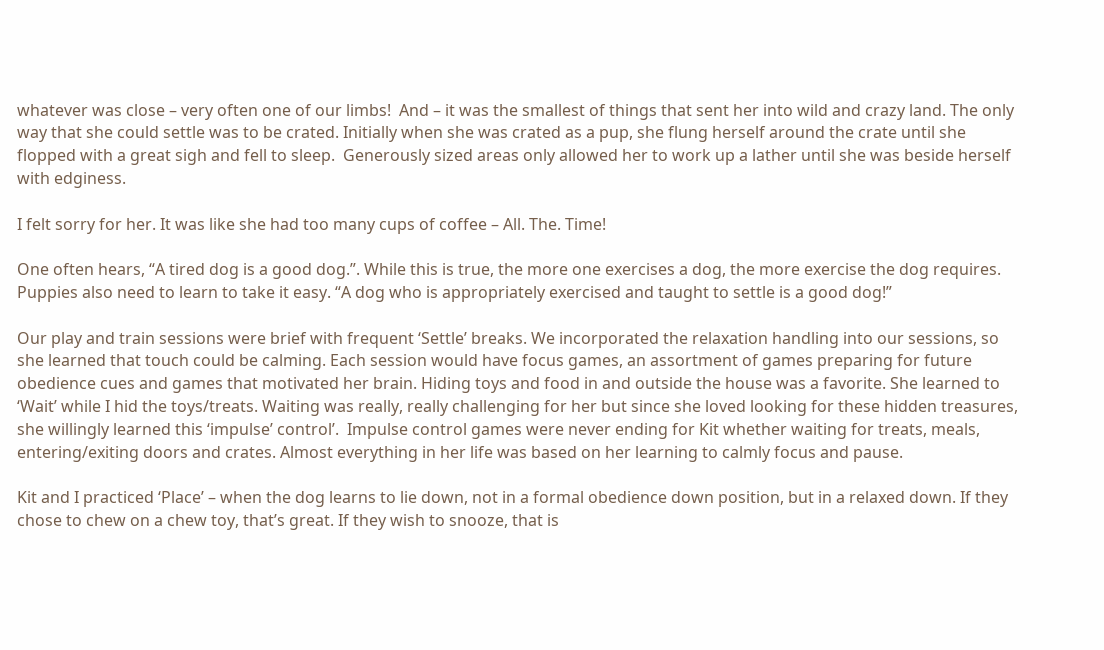whatever was close – very often one of our limbs!  And – it was the smallest of things that sent her into wild and crazy land. The only way that she could settle was to be crated. Initially when she was crated as a pup, she flung herself around the crate until she flopped with a great sigh and fell to sleep.  Generously sized areas only allowed her to work up a lather until she was beside herself with edginess.

I felt sorry for her. It was like she had too many cups of coffee – All. The. Time!

One often hears, “A tired dog is a good dog.”. While this is true, the more one exercises a dog, the more exercise the dog requires. Puppies also need to learn to take it easy. “A dog who is appropriately exercised and taught to settle is a good dog!”

Our play and train sessions were brief with frequent ‘Settle’ breaks. We incorporated the relaxation handling into our sessions, so she learned that touch could be calming. Each session would have focus games, an assortment of games preparing for future obedience cues and games that motivated her brain. Hiding toys and food in and outside the house was a favorite. She learned to ‘Wait’ while I hid the toys/treats. Waiting was really, really challenging for her but since she loved looking for these hidden treasures, she willingly learned this ‘impulse’ control’.  Impulse control games were never ending for Kit whether waiting for treats, meals, entering/exiting doors and crates. Almost everything in her life was based on her learning to calmly focus and pause.

Kit and I practiced ‘Place’ – when the dog learns to lie down, not in a formal obedience down position, but in a relaxed down. If they chose to chew on a chew toy, that’s great. If they wish to snooze, that is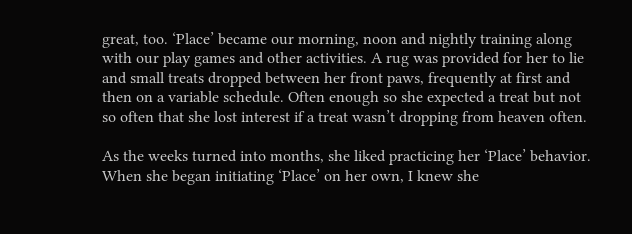great, too. ‘Place’ became our morning, noon and nightly training along with our play games and other activities. A rug was provided for her to lie and small treats dropped between her front paws, frequently at first and then on a variable schedule. Often enough so she expected a treat but not so often that she lost interest if a treat wasn’t dropping from heaven often.

As the weeks turned into months, she liked practicing her ‘Place’ behavior. When she began initiating ‘Place’ on her own, I knew she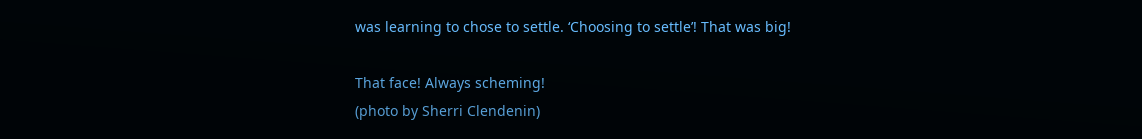was learning to chose to settle. ‘Choosing to settle’! That was big!

That face! Always scheming!
(photo by Sherri Clendenin)